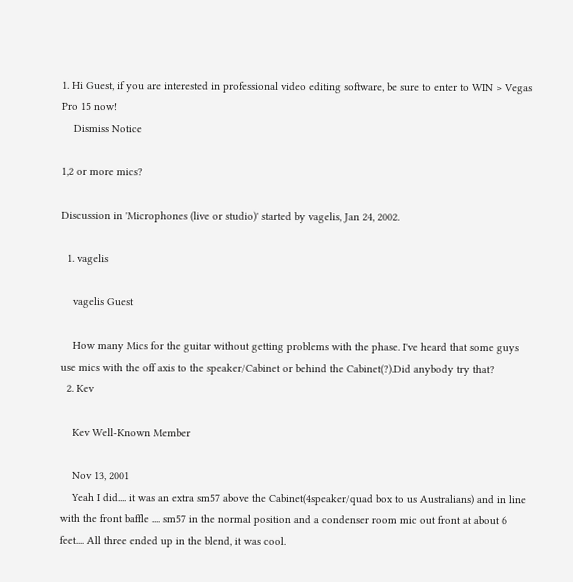1. Hi Guest, if you are interested in professional video editing software, be sure to enter to WIN > Vegas Pro 15 now!
    Dismiss Notice

1,2 or more mics?

Discussion in 'Microphones (live or studio)' started by vagelis, Jan 24, 2002.

  1. vagelis

    vagelis Guest

    How many Mics for the guitar without getting problems with the phase. I've heard that some guys use mics with the off axis to the speaker/Cabinet or behind the Cabinet(?).Did anybody try that?
  2. Kev

    Kev Well-Known Member

    Nov 13, 2001
    Yeah I did.... it was an extra sm57 above the Cabinet(4speaker/quad box to us Australians) and in line with the front baffle .... sm57 in the normal position and a condenser room mic out front at about 6 feet.... All three ended up in the blend, it was cool.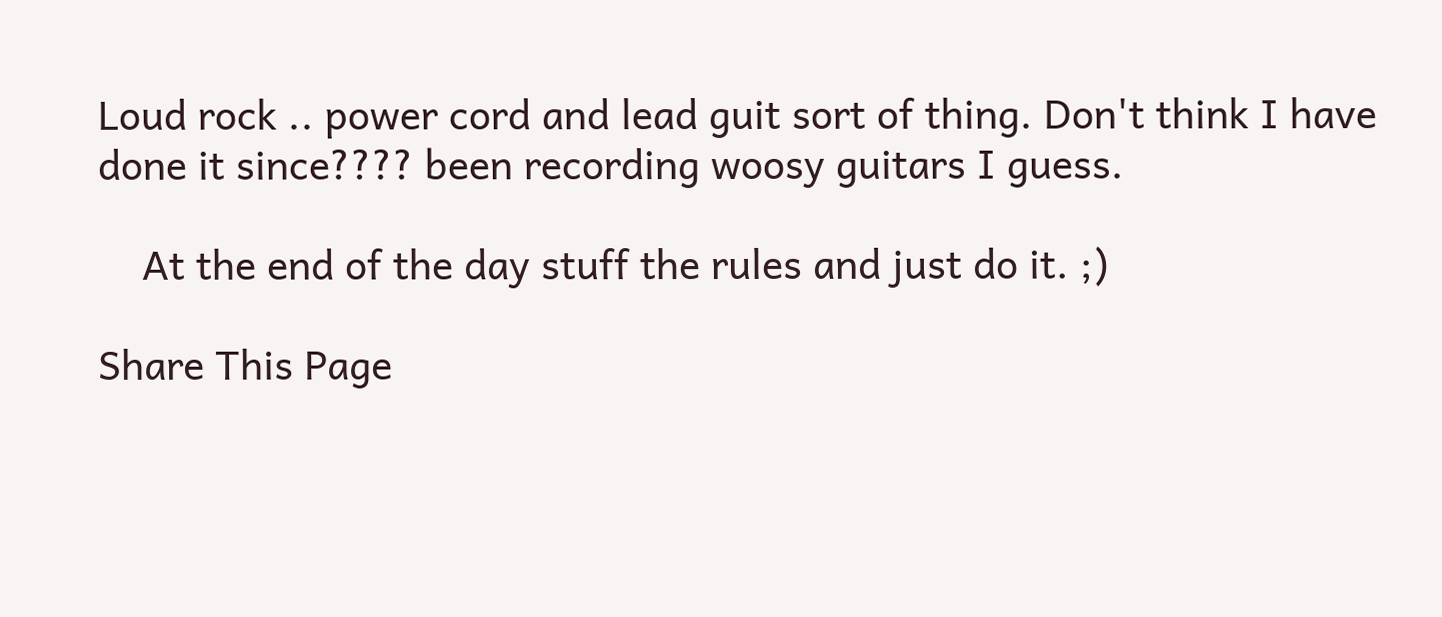Loud rock .. power cord and lead guit sort of thing. Don't think I have done it since???? been recording woosy guitars I guess.

    At the end of the day stuff the rules and just do it. ;)

Share This Page